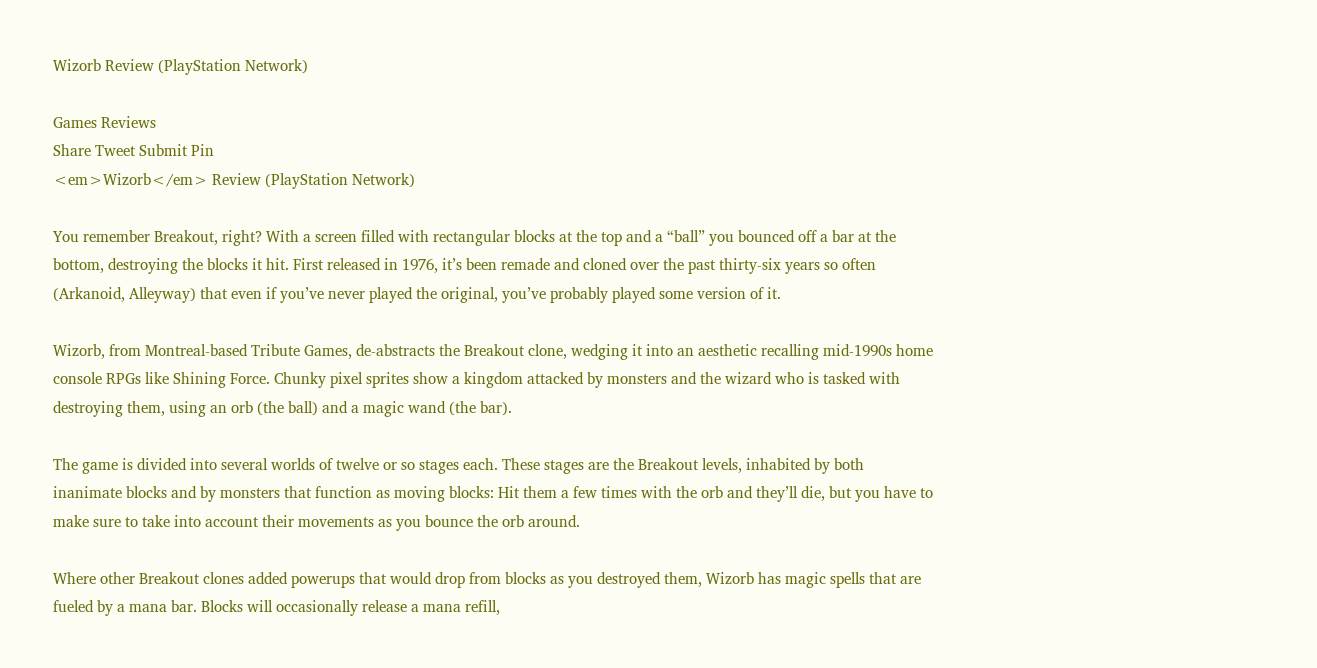Wizorb Review (PlayStation Network)

Games Reviews
Share Tweet Submit Pin
<em>Wizorb</em> Review (PlayStation Network)

You remember Breakout, right? With a screen filled with rectangular blocks at the top and a “ball” you bounced off a bar at the bottom, destroying the blocks it hit. First released in 1976, it’s been remade and cloned over the past thirty-six years so often (Arkanoid, Alleyway) that even if you’ve never played the original, you’ve probably played some version of it.

Wizorb, from Montreal-based Tribute Games, de-abstracts the Breakout clone, wedging it into an aesthetic recalling mid-1990s home console RPGs like Shining Force. Chunky pixel sprites show a kingdom attacked by monsters and the wizard who is tasked with destroying them, using an orb (the ball) and a magic wand (the bar).

The game is divided into several worlds of twelve or so stages each. These stages are the Breakout levels, inhabited by both inanimate blocks and by monsters that function as moving blocks: Hit them a few times with the orb and they’ll die, but you have to make sure to take into account their movements as you bounce the orb around.

Where other Breakout clones added powerups that would drop from blocks as you destroyed them, Wizorb has magic spells that are fueled by a mana bar. Blocks will occasionally release a mana refill,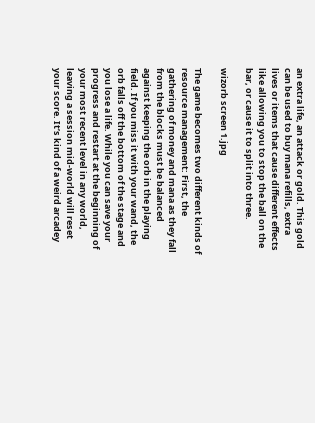an extra life, an attack or gold. This gold can be used to buy mana refills, extra lives or items that cause different effects like allowing you to stop the ball on the bar, or cause it to split into three.

wizorb screen 1.jpg

The game becomes two different kinds of resource management: First, the gathering of money and mana as they fall from the blocks must be balanced against keeping the orb in the playing field. If you miss it with your wand, the orb falls off the bottom of the stage and you lose a life. While you can save your progress and restart at the beginning of your most recent level in any world, leaving a session mid-world will reset your score. It’s kind of a weird arcadey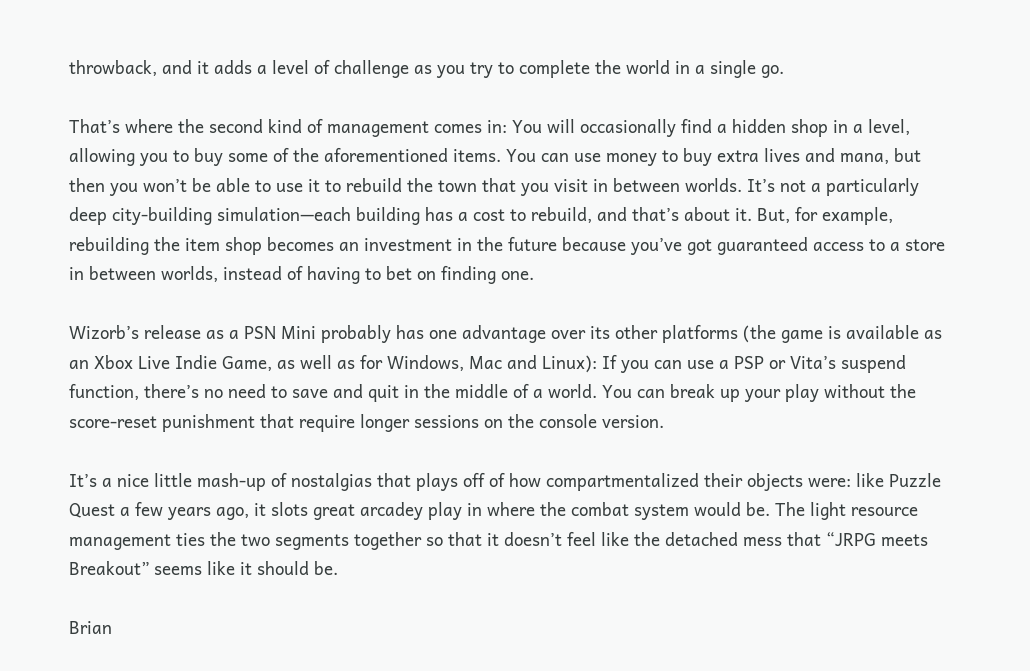throwback, and it adds a level of challenge as you try to complete the world in a single go.

That’s where the second kind of management comes in: You will occasionally find a hidden shop in a level, allowing you to buy some of the aforementioned items. You can use money to buy extra lives and mana, but then you won’t be able to use it to rebuild the town that you visit in between worlds. It’s not a particularly deep city-building simulation—each building has a cost to rebuild, and that’s about it. But, for example, rebuilding the item shop becomes an investment in the future because you’ve got guaranteed access to a store in between worlds, instead of having to bet on finding one.

Wizorb’s release as a PSN Mini probably has one advantage over its other platforms (the game is available as an Xbox Live Indie Game, as well as for Windows, Mac and Linux): If you can use a PSP or Vita’s suspend function, there’s no need to save and quit in the middle of a world. You can break up your play without the score-reset punishment that require longer sessions on the console version.

It’s a nice little mash-up of nostalgias that plays off of how compartmentalized their objects were: like Puzzle Quest a few years ago, it slots great arcadey play in where the combat system would be. The light resource management ties the two segments together so that it doesn’t feel like the detached mess that “JRPG meets Breakout” seems like it should be.

Brian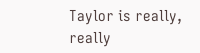Taylor is really, really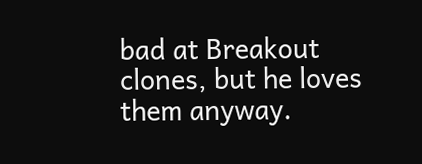bad at Breakout clones, but he loves them anyway.